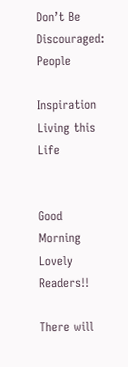Don’t Be Discouraged: People

Inspiration Living this Life


Good Morning Lovely Readers!!

There will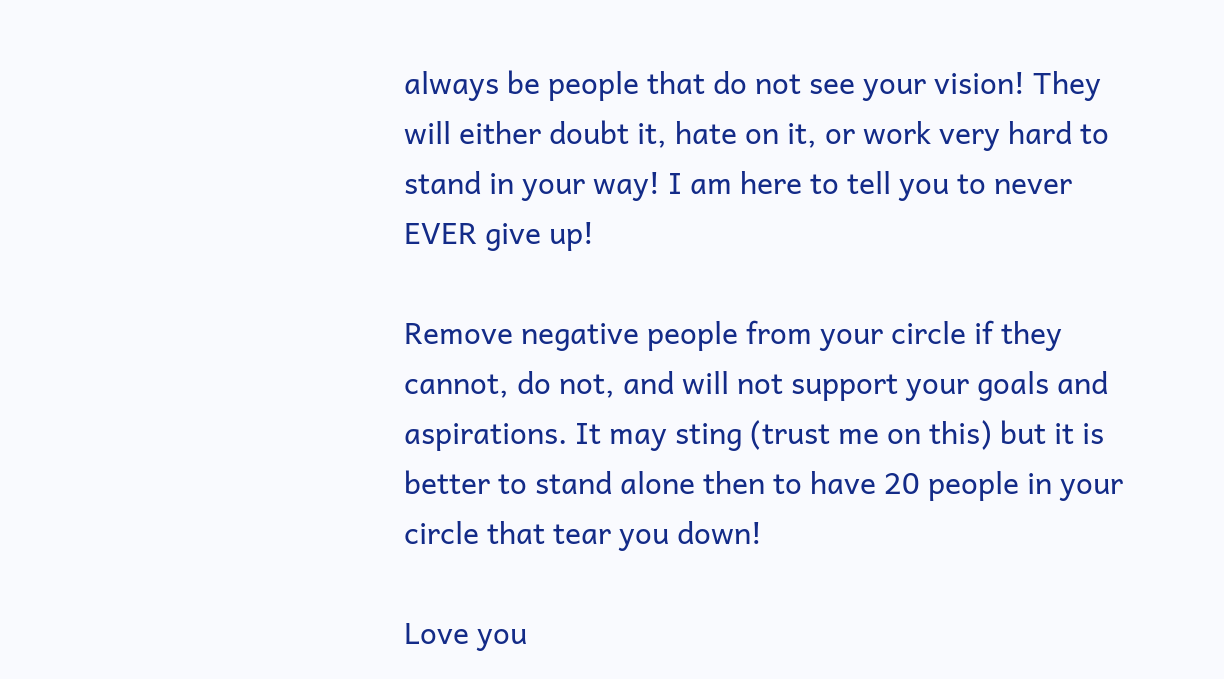always be people that do not see your vision! They will either doubt it, hate on it, or work very hard to stand in your way! I am here to tell you to never EVER give up!

Remove negative people from your circle if they cannot, do not, and will not support your goals and aspirations. It may sting (trust me on this) but it is better to stand alone then to have 20 people in your circle that tear you down!

Love you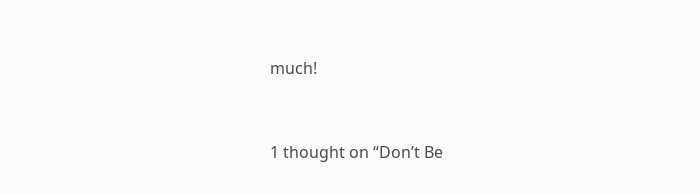much!



1 thought on “Don’t Be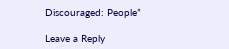Discouraged: People”

Leave a Reply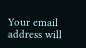Your email address will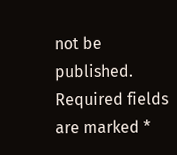not be published. Required fields are marked *